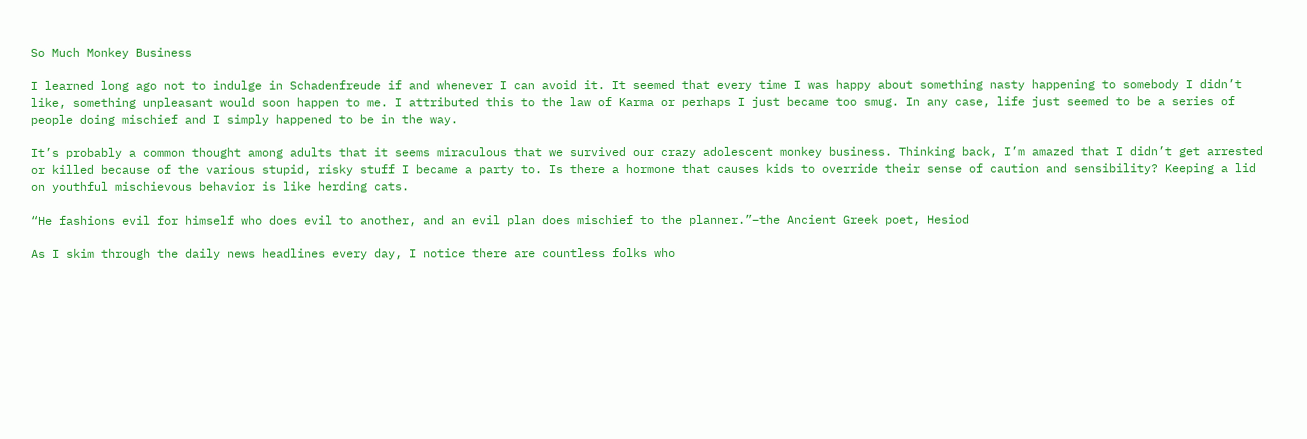So Much Monkey Business

I learned long ago not to indulge in Schadenfreude if and whenever I can avoid it. It seemed that every time I was happy about something nasty happening to somebody I didn’t like, something unpleasant would soon happen to me. I attributed this to the law of Karma or perhaps I just became too smug. In any case, life just seemed to be a series of people doing mischief and I simply happened to be in the way.

It’s probably a common thought among adults that it seems miraculous that we survived our crazy adolescent monkey business. Thinking back, I’m amazed that I didn’t get arrested or killed because of the various stupid, risky stuff I became a party to. Is there a hormone that causes kids to override their sense of caution and sensibility? Keeping a lid on youthful mischievous behavior is like herding cats.

“He fashions evil for himself who does evil to another, and an evil plan does mischief to the planner.”–the Ancient Greek poet, Hesiod

As I skim through the daily news headlines every day, I notice there are countless folks who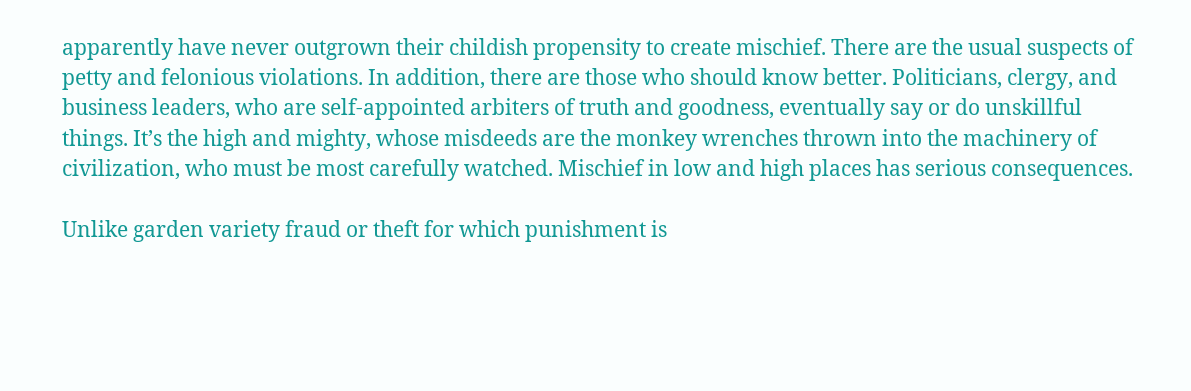apparently have never outgrown their childish propensity to create mischief. There are the usual suspects of petty and felonious violations. In addition, there are those who should know better. Politicians, clergy, and business leaders, who are self-appointed arbiters of truth and goodness, eventually say or do unskillful things. It’s the high and mighty, whose misdeeds are the monkey wrenches thrown into the machinery of civilization, who must be most carefully watched. Mischief in low and high places has serious consequences.

Unlike garden variety fraud or theft for which punishment is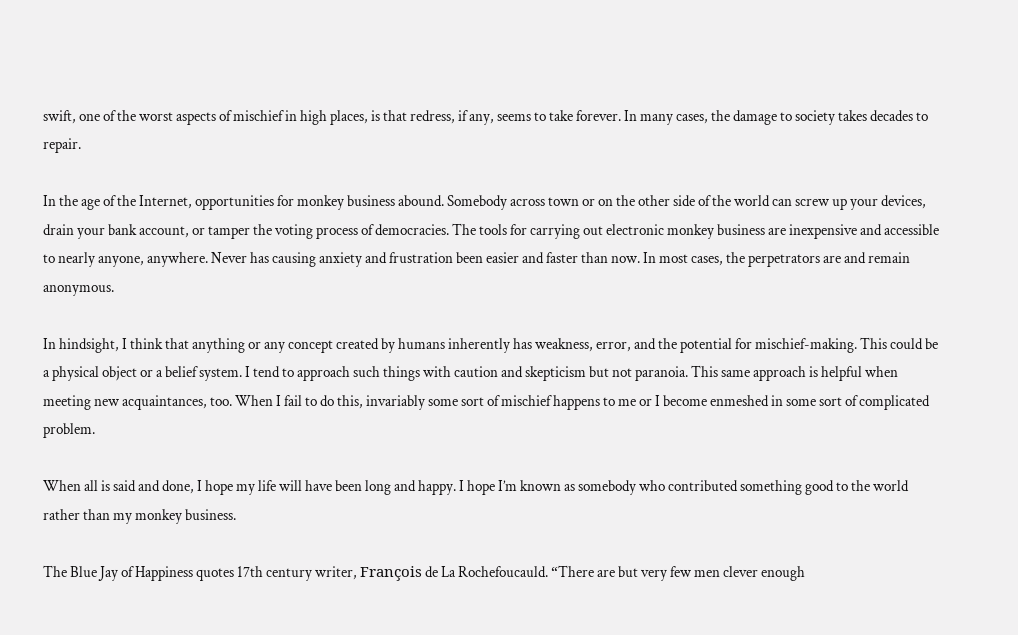swift, one of the worst aspects of mischief in high places, is that redress, if any, seems to take forever. In many cases, the damage to society takes decades to repair.

In the age of the Internet, opportunities for monkey business abound. Somebody across town or on the other side of the world can screw up your devices, drain your bank account, or tamper the voting process of democracies. The tools for carrying out electronic monkey business are inexpensive and accessible to nearly anyone, anywhere. Never has causing anxiety and frustration been easier and faster than now. In most cases, the perpetrators are and remain anonymous.

In hindsight, I think that anything or any concept created by humans inherently has weakness, error, and the potential for mischief-making. This could be a physical object or a belief system. I tend to approach such things with caution and skepticism but not paranoia. This same approach is helpful when meeting new acquaintances, too. When I fail to do this, invariably some sort of mischief happens to me or I become enmeshed in some sort of complicated problem.

When all is said and done, I hope my life will have been long and happy. I hope I’m known as somebody who contributed something good to the world rather than my monkey business.

The Blue Jay of Happiness quotes 17th century writer, François de La Rochefoucauld. “There are but very few men clever enough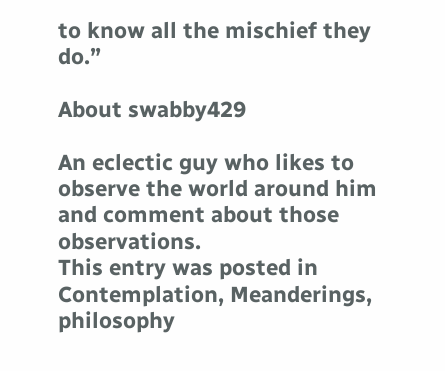to know all the mischief they do.”

About swabby429

An eclectic guy who likes to observe the world around him and comment about those observations.
This entry was posted in Contemplation, Meanderings, philosophy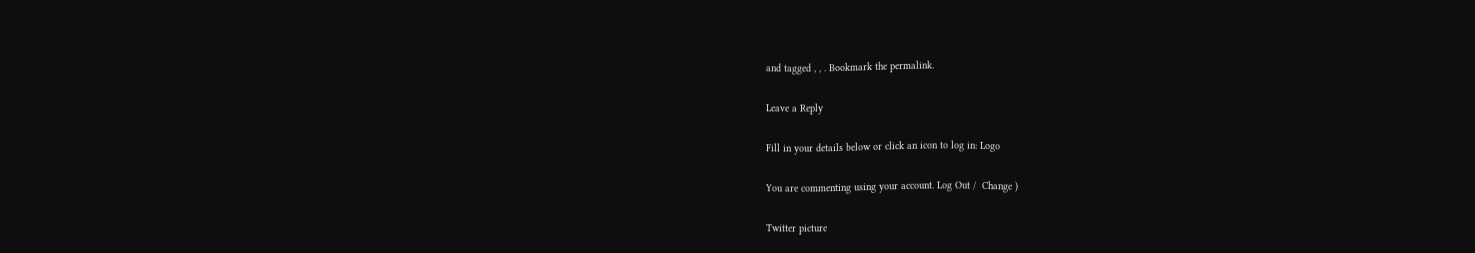and tagged , , . Bookmark the permalink.

Leave a Reply

Fill in your details below or click an icon to log in: Logo

You are commenting using your account. Log Out /  Change )

Twitter picture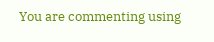You are commenting using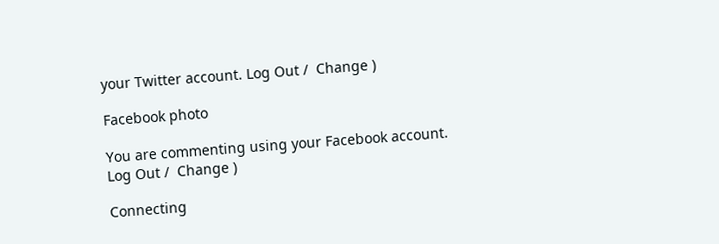your Twitter account. Log Out /  Change )

Facebook photo

You are commenting using your Facebook account. Log Out /  Change )

Connecting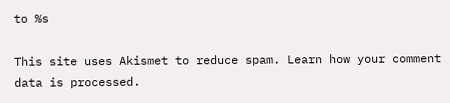to %s

This site uses Akismet to reduce spam. Learn how your comment data is processed.